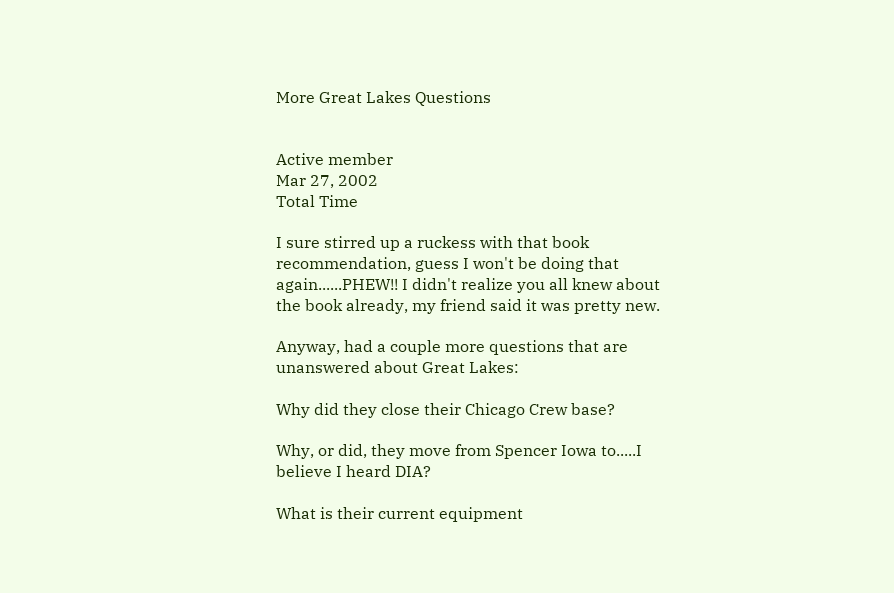More Great Lakes Questions


Active member
Mar 27, 2002
Total Time

I sure stirred up a ruckess with that book recommendation, guess I won't be doing that again......PHEW!! I didn't realize you all knew about the book already, my friend said it was pretty new.

Anyway, had a couple more questions that are unanswered about Great Lakes:

Why did they close their Chicago Crew base?

Why, or did, they move from Spencer Iowa to.....I believe I heard DIA?

What is their current equipment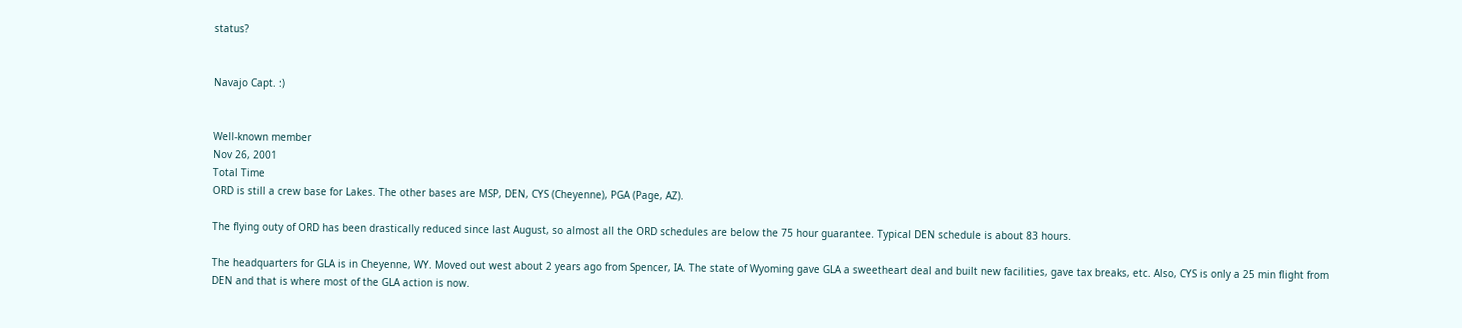status?


Navajo Capt. :)


Well-known member
Nov 26, 2001
Total Time
ORD is still a crew base for Lakes. The other bases are MSP, DEN, CYS (Cheyenne), PGA (Page, AZ).

The flying outy of ORD has been drastically reduced since last August, so almost all the ORD schedules are below the 75 hour guarantee. Typical DEN schedule is about 83 hours.

The headquarters for GLA is in Cheyenne, WY. Moved out west about 2 years ago from Spencer, IA. The state of Wyoming gave GLA a sweetheart deal and built new facilities, gave tax breaks, etc. Also, CYS is only a 25 min flight from DEN and that is where most of the GLA action is now.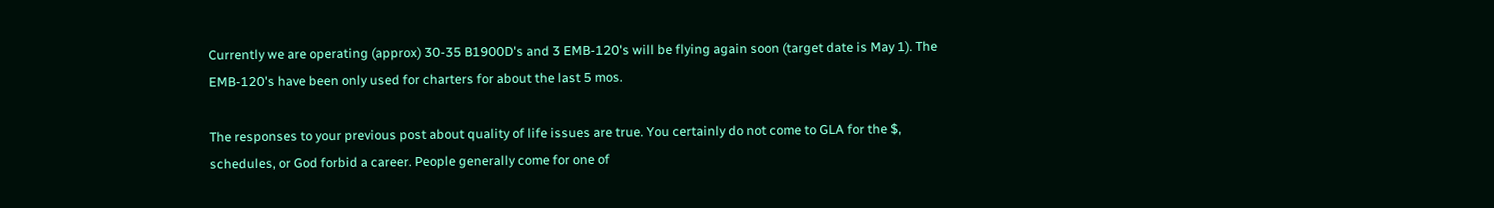Currently we are operating (approx) 30-35 B1900D's and 3 EMB-120's will be flying again soon (target date is May 1). The EMB-120's have been only used for charters for about the last 5 mos.

The responses to your previous post about quality of life issues are true. You certainly do not come to GLA for the $, schedules, or God forbid a career. People generally come for one of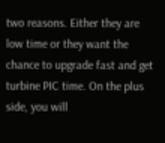two reasons. Either they are low time or they want the chance to upgrade fast and get turbine PIC time. On the plus side, you will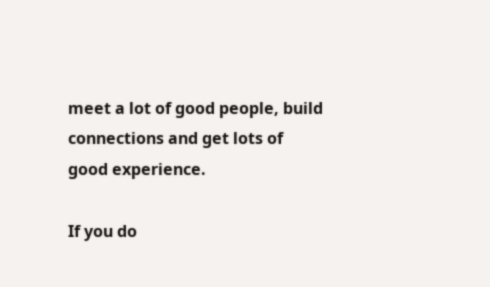meet a lot of good people, build connections and get lots of good experience.

If you do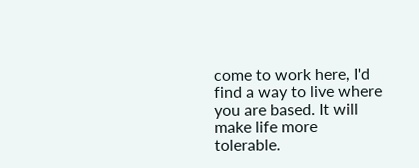come to work here, I'd find a way to live where you are based. It will make life more tolerable.